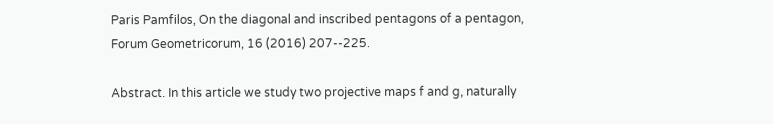Paris Pamfilos, On the diagonal and inscribed pentagons of a pentagon,
Forum Geometricorum, 16 (2016) 207--225.

Abstract. In this article we study two projective maps f and g, naturally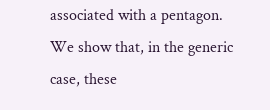associated with a pentagon. We show that, in the generic case, these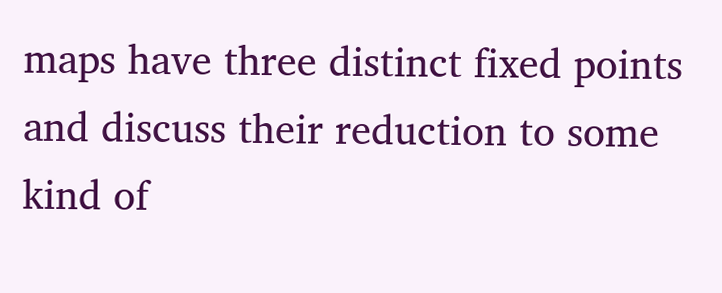maps have three distinct fixed points and discuss their reduction to some kind of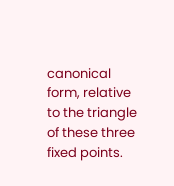canonical form, relative to the triangle of these three fixed points.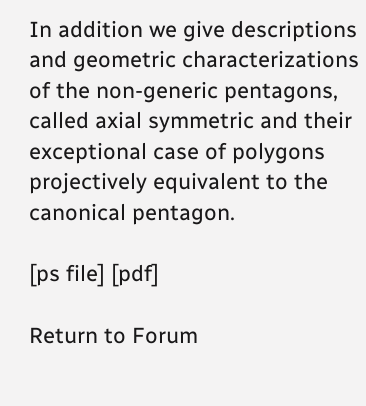In addition we give descriptions and geometric characterizations of the non-generic pentagons, called axial symmetric and their exceptional case of polygons projectively equivalent to the canonical pentagon.

[ps file] [pdf]

Return to Forum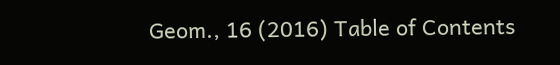Geom., 16 (2016) Table of Contents